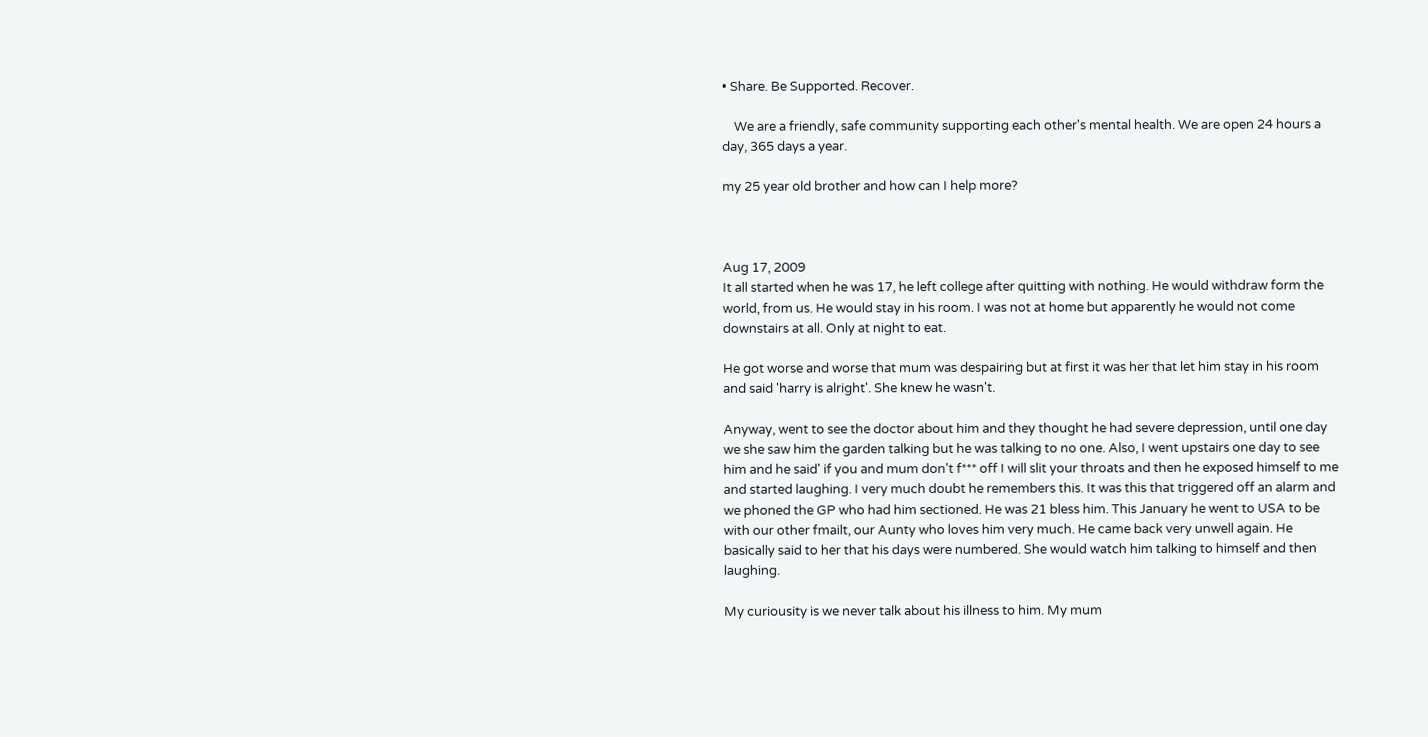• Share. Be Supported. Recover.

    We are a friendly, safe community supporting each other's mental health. We are open 24 hours a day, 365 days a year.

my 25 year old brother and how can I help more?



Aug 17, 2009
It all started when he was 17, he left college after quitting with nothing. He would withdraw form the world, from us. He would stay in his room. I was not at home but apparently he would not come downstairs at all. Only at night to eat.

He got worse and worse that mum was despairing but at first it was her that let him stay in his room and said 'harry is alright'. She knew he wasn't.

Anyway, went to see the doctor about him and they thought he had severe depression, until one day we she saw him the garden talking but he was talking to no one. Also, I went upstairs one day to see him and he said' if you and mum don't f*** off I will slit your throats and then he exposed himself to me and started laughing. I very much doubt he remembers this. It was this that triggered off an alarm and we phoned the GP who had him sectioned. He was 21 bless him. This January he went to USA to be with our other fmailt, our Aunty who loves him very much. He came back very unwell again. He basically said to her that his days were numbered. She would watch him talking to himself and then laughing.

My curiousity is we never talk about his illness to him. My mum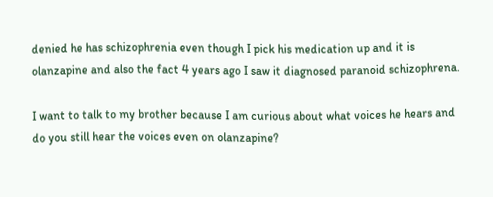denied he has schizophrenia even though I pick his medication up and it is olanzapine and also the fact 4 years ago I saw it diagnosed paranoid schizophrena.

I want to talk to my brother because I am curious about what voices he hears and do you still hear the voices even on olanzapine?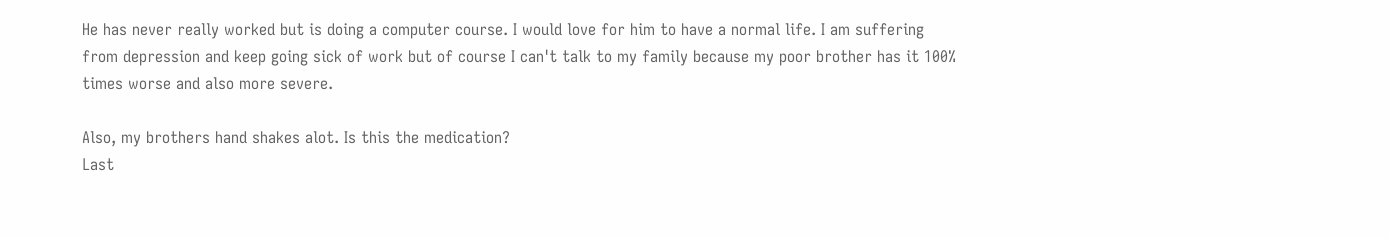He has never really worked but is doing a computer course. I would love for him to have a normal life. I am suffering from depression and keep going sick of work but of course I can't talk to my family because my poor brother has it 100% times worse and also more severe.

Also, my brothers hand shakes alot. Is this the medication?
Last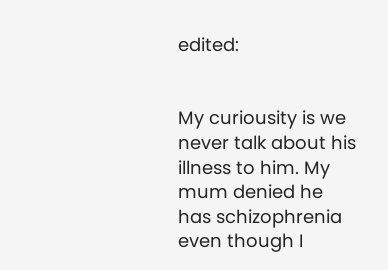edited:


My curiousity is we never talk about his illness to him. My mum denied he has schizophrenia even though I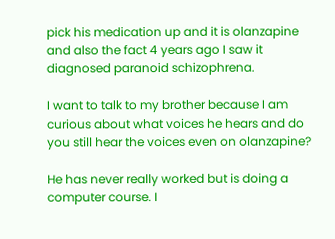pick his medication up and it is olanzapine and also the fact 4 years ago I saw it diagnosed paranoid schizophrena.

I want to talk to my brother because I am curious about what voices he hears and do you still hear the voices even on olanzapine?

He has never really worked but is doing a computer course. I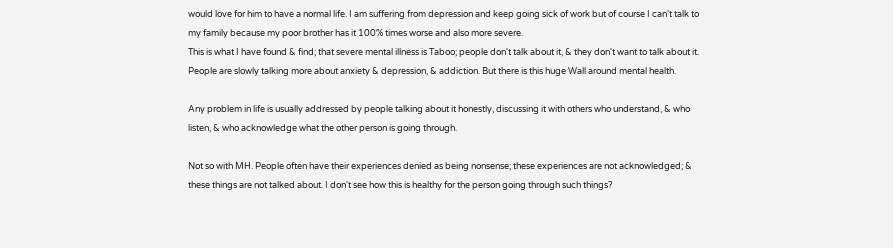would love for him to have a normal life. I am suffering from depression and keep going sick of work but of course I can't talk to my family because my poor brother has it 100% times worse and also more severe.
This is what I have found & find; that severe mental illness is Taboo; people don't talk about it, & they don't want to talk about it. People are slowly talking more about anxiety & depression, & addiction. But there is this huge Wall around mental health.

Any problem in life is usually addressed by people talking about it honestly, discussing it with others who understand, & who listen, & who acknowledge what the other person is going through.

Not so with MH. People often have their experiences denied as being nonsense; these experiences are not acknowledged; & these things are not talked about. I don't see how this is healthy for the person going through such things?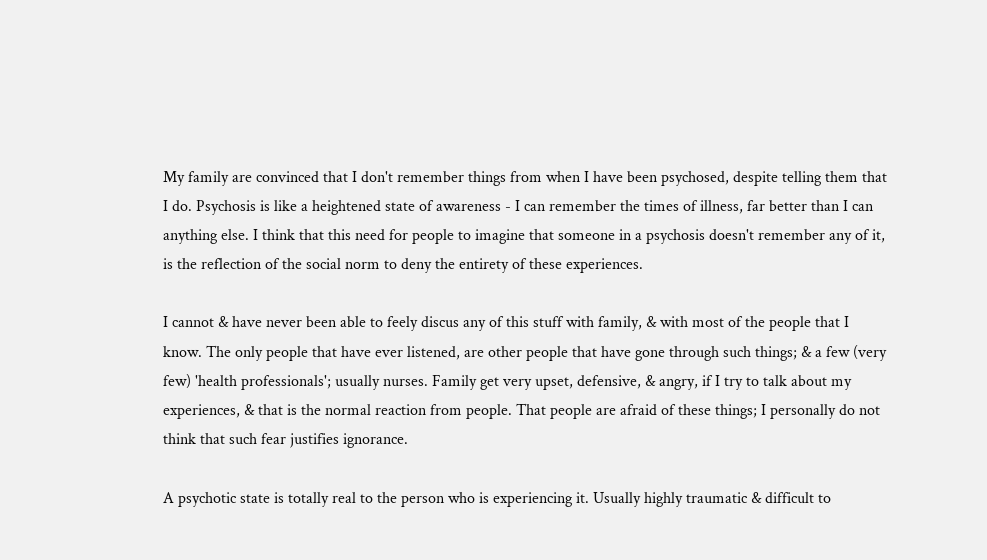My family are convinced that I don't remember things from when I have been psychosed, despite telling them that I do. Psychosis is like a heightened state of awareness - I can remember the times of illness, far better than I can anything else. I think that this need for people to imagine that someone in a psychosis doesn't remember any of it, is the reflection of the social norm to deny the entirety of these experiences.

I cannot & have never been able to feely discus any of this stuff with family, & with most of the people that I know. The only people that have ever listened, are other people that have gone through such things; & a few (very few) 'health professionals'; usually nurses. Family get very upset, defensive, & angry, if I try to talk about my experiences, & that is the normal reaction from people. That people are afraid of these things; I personally do not think that such fear justifies ignorance.

A psychotic state is totally real to the person who is experiencing it. Usually highly traumatic & difficult to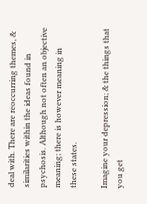deal with. There are reoccurring themes, & similarities within the ideas found in psychosis. Although not often an objective meaning; there is however meaning in these states.

Imagine your depression; & the things that you get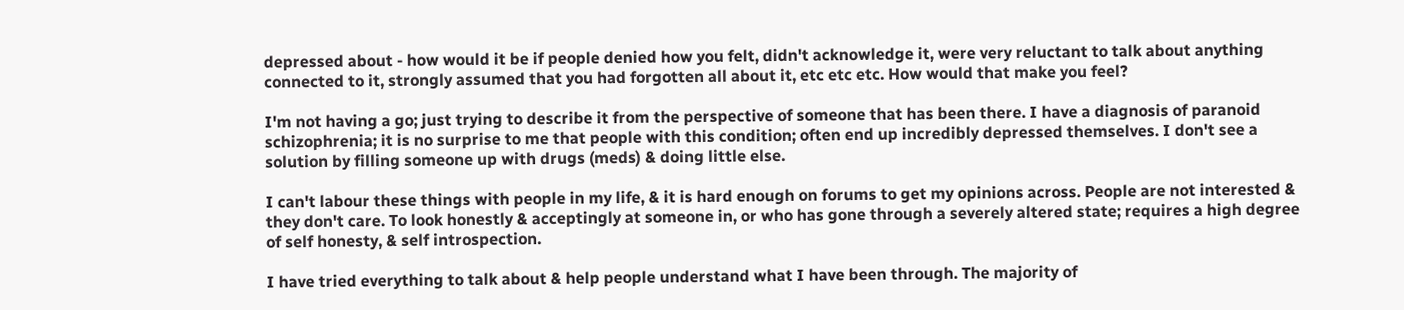depressed about - how would it be if people denied how you felt, didn't acknowledge it, were very reluctant to talk about anything connected to it, strongly assumed that you had forgotten all about it, etc etc etc. How would that make you feel?

I'm not having a go; just trying to describe it from the perspective of someone that has been there. I have a diagnosis of paranoid schizophrenia; it is no surprise to me that people with this condition; often end up incredibly depressed themselves. I don't see a solution by filling someone up with drugs (meds) & doing little else.

I can't labour these things with people in my life, & it is hard enough on forums to get my opinions across. People are not interested & they don't care. To look honestly & acceptingly at someone in, or who has gone through a severely altered state; requires a high degree of self honesty, & self introspection.

I have tried everything to talk about & help people understand what I have been through. The majority of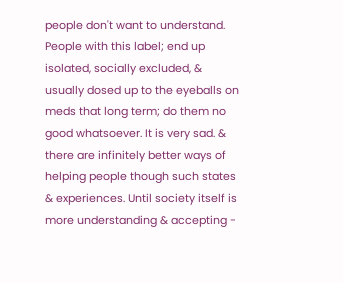people don't want to understand. People with this label; end up isolated, socially excluded, & usually dosed up to the eyeballs on meds that long term; do them no good whatsoever. It is very sad. & there are infinitely better ways of helping people though such states & experiences. Until society itself is more understanding & accepting -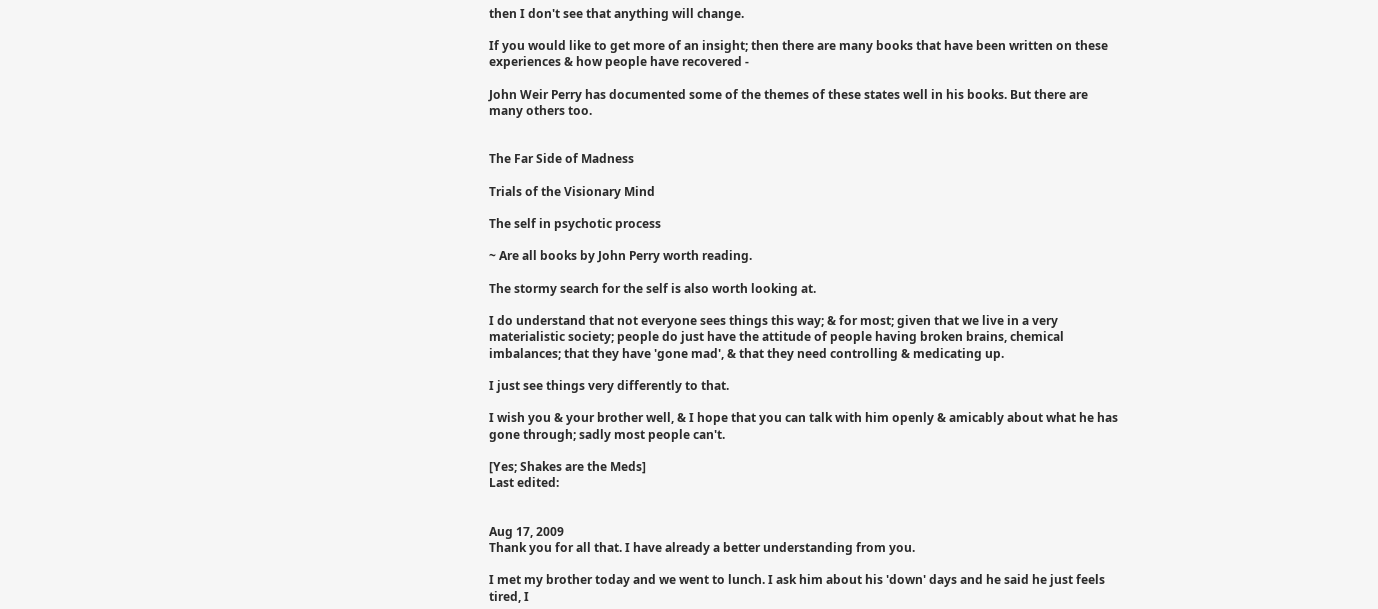then I don't see that anything will change.

If you would like to get more of an insight; then there are many books that have been written on these experiences & how people have recovered -

John Weir Perry has documented some of the themes of these states well in his books. But there are many others too.


The Far Side of Madness

Trials of the Visionary Mind

The self in psychotic process

~ Are all books by John Perry worth reading.

The stormy search for the self is also worth looking at.

I do understand that not everyone sees things this way; & for most; given that we live in a very materialistic society; people do just have the attitude of people having broken brains, chemical imbalances; that they have 'gone mad', & that they need controlling & medicating up.

I just see things very differently to that.

I wish you & your brother well, & I hope that you can talk with him openly & amicably about what he has gone through; sadly most people can't.

[Yes; Shakes are the Meds]
Last edited:


Aug 17, 2009
Thank you for all that. I have already a better understanding from you.

I met my brother today and we went to lunch. I ask him about his 'down' days and he said he just feels tired, I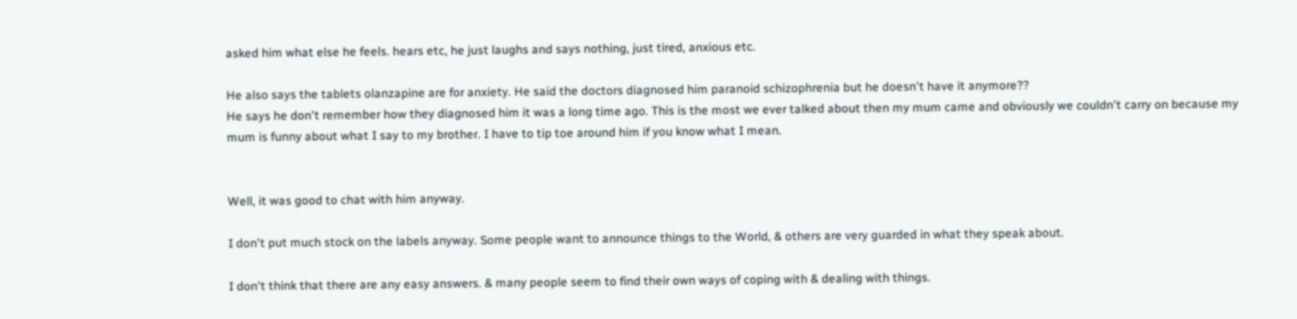asked him what else he feels. hears etc, he just laughs and says nothing, just tired, anxious etc.

He also says the tablets olanzapine are for anxiety. He said the doctors diagnosed him paranoid schizophrenia but he doesn't have it anymore??
He says he don't remember how they diagnosed him it was a long time ago. This is the most we ever talked about then my mum came and obviously we couldn't carry on because my mum is funny about what I say to my brother. I have to tip toe around him if you know what I mean.


Well, it was good to chat with him anyway.

I don't put much stock on the labels anyway. Some people want to announce things to the World, & others are very guarded in what they speak about.

I don't think that there are any easy answers. & many people seem to find their own ways of coping with & dealing with things.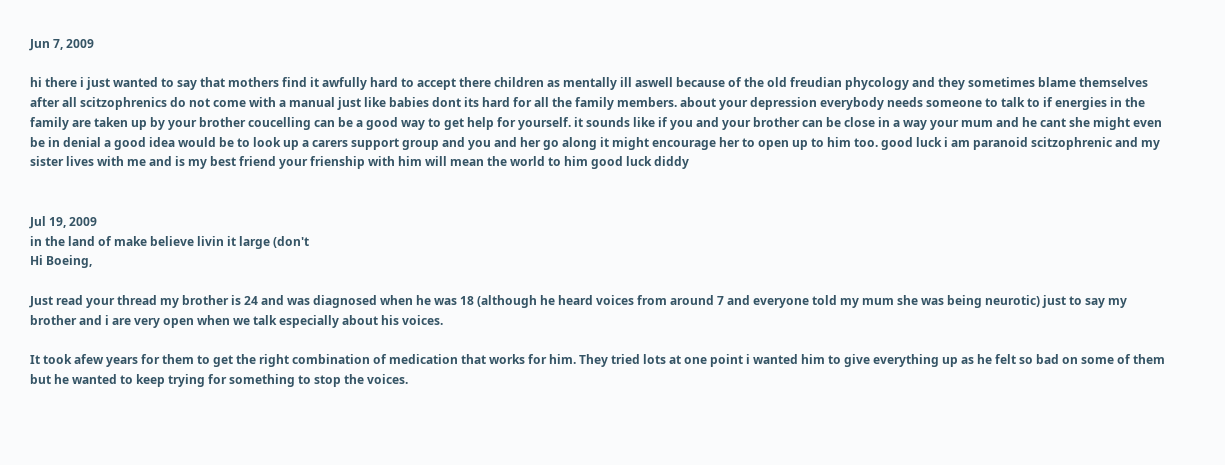Jun 7, 2009

hi there i just wanted to say that mothers find it awfully hard to accept there children as mentally ill aswell because of the old freudian phycology and they sometimes blame themselves after all scitzophrenics do not come with a manual just like babies dont its hard for all the family members. about your depression everybody needs someone to talk to if energies in the family are taken up by your brother coucelling can be a good way to get help for yourself. it sounds like if you and your brother can be close in a way your mum and he cant she might even be in denial a good idea would be to look up a carers support group and you and her go along it might encourage her to open up to him too. good luck i am paranoid scitzophrenic and my sister lives with me and is my best friend your frienship with him will mean the world to him good luck diddy


Jul 19, 2009
in the land of make believe livin it large (don't
Hi Boeing,

Just read your thread my brother is 24 and was diagnosed when he was 18 (although he heard voices from around 7 and everyone told my mum she was being neurotic) just to say my brother and i are very open when we talk especially about his voices.

It took afew years for them to get the right combination of medication that works for him. They tried lots at one point i wanted him to give everything up as he felt so bad on some of them but he wanted to keep trying for something to stop the voices.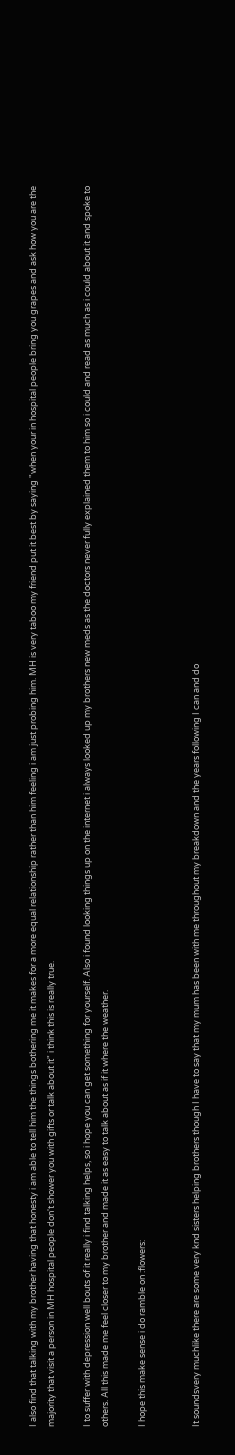I also find that talking with my brother having that honesty i am able to tell him the things bothering me it makes for a more equal relationship rather than him feeling i am just probing him. MH is very taboo my friend put it best by saying "when your in hospital people bring you grapes and ask how you are the majority that visit a person in MH hospital people don't shower you with gifts or talk about it" i think this is really true.

I to suffer with depression well bouts of it really i find talking helps, so i hope you can get something for yourself. Also i found looking things up on the internet i always looked up my brothers new meds as the doctors never fully explained them to him so i could and read as much as i could about it and spoke to others. All this made me feel closer to my brother and made it as easy to talk about as if it where the weather.

I hope this make sense i do ramble on :flowers:


It soundsvery muchlike there are some very knd sisters helping brothers though I have to say that my mum has been with me throughout my breakdown and the years following I can and do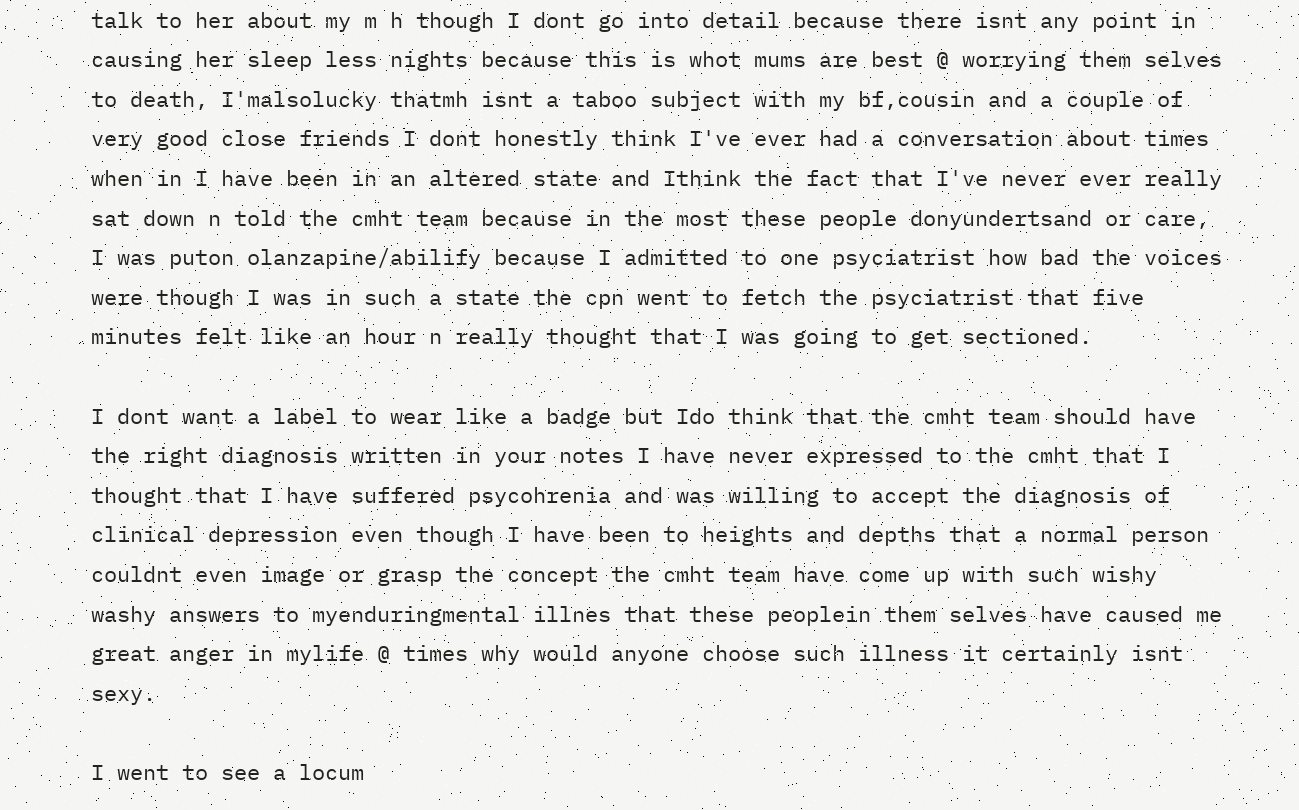talk to her about my m h though I dont go into detail because there isnt any point in causing her sleep less nights because this is whot mums are best @ worrying them selves to death, I'malsolucky thatmh isnt a taboo subject with my bf,cousin and a couple of very good close friends I dont honestly think I've ever had a conversation about times when in I have been in an altered state and Ithink the fact that I've never ever really sat down n told the cmht team because in the most these people donyundertsand or care, I was puton olanzapine/abilify because I admitted to one psyciatrist how bad the voices were though I was in such a state the cpn went to fetch the psyciatrist that five minutes felt like an hour n really thought that I was going to get sectioned.

I dont want a label to wear like a badge but Ido think that the cmht team should have the right diagnosis written in your notes I have never expressed to the cmht that I thought that I have suffered psycohrenia and was willing to accept the diagnosis of clinical depression even though I have been to heights and depths that a normal person couldnt even image or grasp the concept the cmht team have come up with such wishy washy answers to myenduringmental illnes that these peoplein them selves have caused me great anger in mylife @ times why would anyone choose such illness it certainly isnt sexy.

I went to see a locum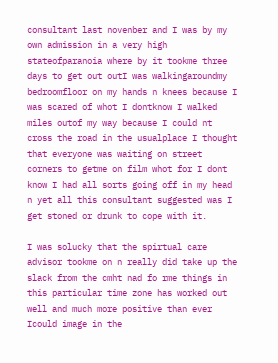consultant last novenber and I was by my own admission in a very high stateofparanoia where by it tookme three days to get out outI was walkingaroundmy bedroomfloor on my hands n knees because I was scared of whot I dontknow I walked miles outof my way because I could nt cross the road in the usualplace I thought that everyone was waiting on street corners to getme on film whot for I dont know I had all sorts going off in my head n yet all this consultant suggested was I get stoned or drunk to cope with it.

I was solucky that the spirtual care advisor tookme on n really did take up the slack from the cmht nad fo rme things in this particular time zone has worked out well and much more positive than ever Icould image in the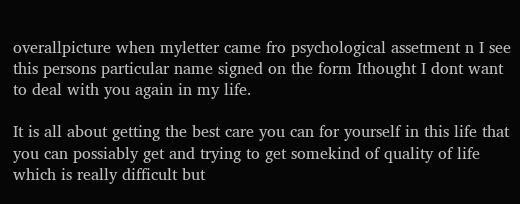overallpicture when myletter came fro psychological assetment n I see this persons particular name signed on the form Ithought I dont want to deal with you again in my life.

It is all about getting the best care you can for yourself in this life that you can possiably get and trying to get somekind of quality of life which is really difficult but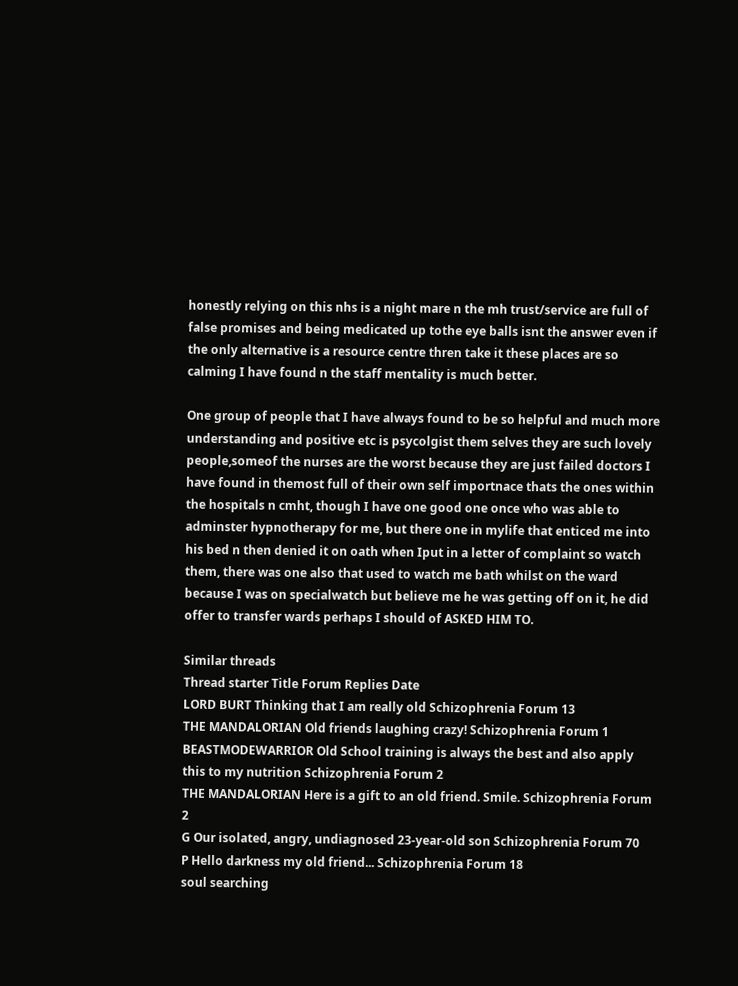honestly relying on this nhs is a night mare n the mh trust/service are full of false promises and being medicated up tothe eye balls isnt the answer even if the only alternative is a resource centre thren take it these places are so calming I have found n the staff mentality is much better.

One group of people that I have always found to be so helpful and much more understanding and positive etc is psycolgist them selves they are such lovely people,someof the nurses are the worst because they are just failed doctors I have found in themost full of their own self importnace thats the ones within the hospitals n cmht, though I have one good one once who was able to adminster hypnotherapy for me, but there one in mylife that enticed me into his bed n then denied it on oath when Iput in a letter of complaint so watch them, there was one also that used to watch me bath whilst on the ward because I was on specialwatch but believe me he was getting off on it, he did offer to transfer wards perhaps I should of ASKED HIM TO.

Similar threads
Thread starter Title Forum Replies Date
LORD BURT Thinking that I am really old Schizophrenia Forum 13
THE MANDALORIAN Old friends laughing crazy! Schizophrenia Forum 1
BEASTMODEWARRIOR Old School training is always the best and also apply this to my nutrition Schizophrenia Forum 2
THE MANDALORIAN Here is a gift to an old friend. Smile. Schizophrenia Forum 2
G Our isolated, angry, undiagnosed 23-year-old son Schizophrenia Forum 70
P Hello darkness my old friend... Schizophrenia Forum 18
soul searching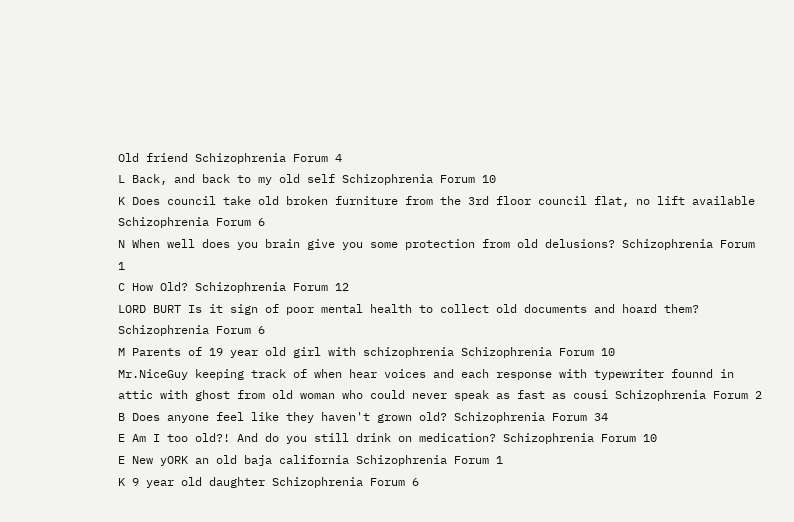Old friend Schizophrenia Forum 4
L Back, and back to my old self Schizophrenia Forum 10
K Does council take old broken furniture from the 3rd floor council flat, no lift available Schizophrenia Forum 6
N When well does you brain give you some protection from old delusions? Schizophrenia Forum 1
C How Old? Schizophrenia Forum 12
LORD BURT Is it sign of poor mental health to collect old documents and hoard them? Schizophrenia Forum 6
M Parents of 19 year old girl with schizophrenia Schizophrenia Forum 10
Mr.NiceGuy keeping track of when hear voices and each response with typewriter founnd in attic with ghost from old woman who could never speak as fast as cousi Schizophrenia Forum 2
B Does anyone feel like they haven't grown old? Schizophrenia Forum 34
E Am I too old?! And do you still drink on medication? Schizophrenia Forum 10
E New yORK an old baja california Schizophrenia Forum 1
K 9 year old daughter Schizophrenia Forum 6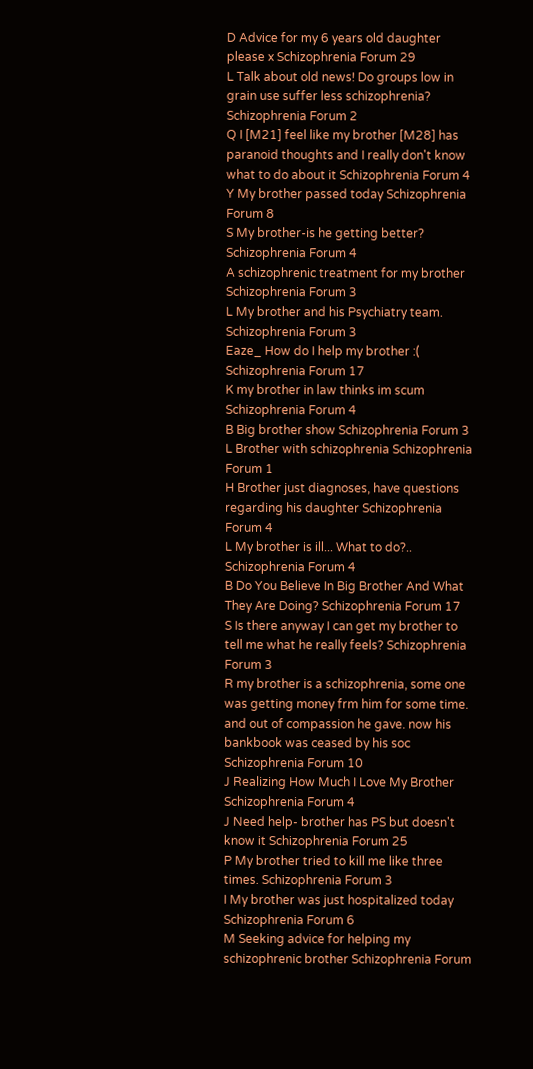D Advice for my 6 years old daughter please x Schizophrenia Forum 29
L Talk about old news! Do groups low in grain use suffer less schizophrenia? Schizophrenia Forum 2
Q I [M21] feel like my brother [M28] has paranoid thoughts and I really don't know what to do about it Schizophrenia Forum 4
Y My brother passed today Schizophrenia Forum 8
S My brother-is he getting better? Schizophrenia Forum 4
A schizophrenic treatment for my brother Schizophrenia Forum 3
L My brother and his Psychiatry team. Schizophrenia Forum 3
Eaze_ How do I help my brother :( Schizophrenia Forum 17
K my brother in law thinks im scum Schizophrenia Forum 4
B Big brother show Schizophrenia Forum 3
L Brother with schizophrenia Schizophrenia Forum 1
H Brother just diagnoses, have questions regarding his daughter Schizophrenia Forum 4
L My brother is ill... What to do?.. Schizophrenia Forum 4
B Do You Believe In Big Brother And What They Are Doing? Schizophrenia Forum 17
S Is there anyway I can get my brother to tell me what he really feels? Schizophrenia Forum 3
R my brother is a schizophrenia, some one was getting money frm him for some time. and out of compassion he gave. now his bankbook was ceased by his soc Schizophrenia Forum 10
J Realizing How Much I Love My Brother Schizophrenia Forum 4
J Need help- brother has PS but doesn't know it Schizophrenia Forum 25
P My brother tried to kill me like three times. Schizophrenia Forum 3
I My brother was just hospitalized today Schizophrenia Forum 6
M Seeking advice for helping my schizophrenic brother Schizophrenia Forum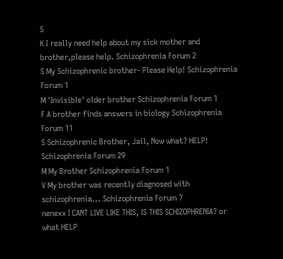5
K I really need help about my sick mother and brother,please help. Schizophrenia Forum 2
S My Schizophrenic brother- Please Help! Schizophrenia Forum 1
M 'Invisible' older brother Schizophrenia Forum 1
F A brother finds answers in biology Schizophrenia Forum 11
S Schizophrenic Brother, Jail, Now what? HELP! Schizophrenia Forum 29
M My Brother Schizophrenia Forum 1
V My brother was recently diagnosed with schizophrenia... Schizophrenia Forum 7
nenexx I CANT LIVE LIKE THIS, IS THIS SCHIZOPHRENIA? or what HELP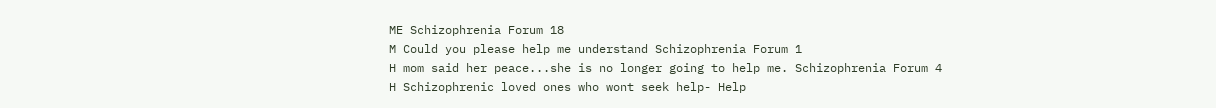ME Schizophrenia Forum 18
M Could you please help me understand Schizophrenia Forum 1
H mom said her peace...she is no longer going to help me. Schizophrenia Forum 4
H Schizophrenic loved ones who wont seek help- Help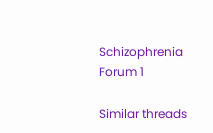Schizophrenia Forum 1

Similar threads